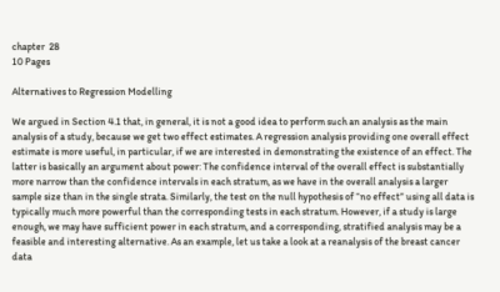chapter  28
10 Pages

Alternatives to Regression Modelling

We argued in Section 4.1 that, in general, it is not a good idea to perform such an analysis as the main analysis of a study, because we get two effect estimates. A regression analysis providing one overall effect estimate is more useful, in particular, if we are interested in demonstrating the existence of an effect. The latter is basically an argument about power: The confidence interval of the overall effect is substantially more narrow than the confidence intervals in each stratum, as we have in the overall analysis a larger sample size than in the single strata. Similarly, the test on the null hypothesis of “no effect” using all data is typically much more powerful than the corresponding tests in each stratum. However, if a study is large enough, we may have sufficient power in each stratum, and a corresponding, stratified analysis may be a feasible and interesting alternative. As an example, let us take a look at a reanalysis of the breast cancer data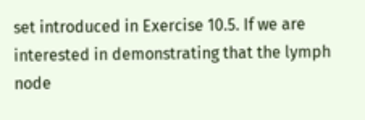set introduced in Exercise 10.5. If we are interested in demonstrating that the lymph node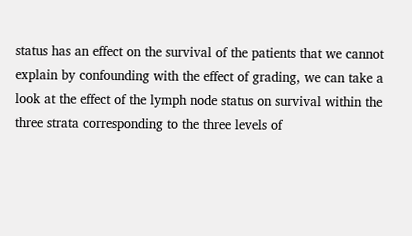status has an effect on the survival of the patients that we cannot explain by confounding with the effect of grading, we can take a look at the effect of the lymph node status on survival within the three strata corresponding to the three levels of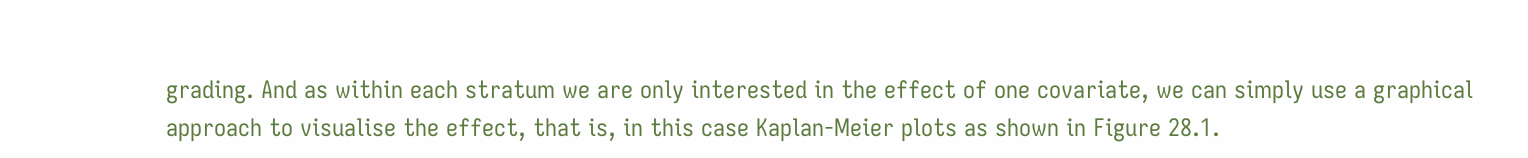grading. And as within each stratum we are only interested in the effect of one covariate, we can simply use a graphical approach to visualise the effect, that is, in this case Kaplan-Meier plots as shown in Figure 28.1.